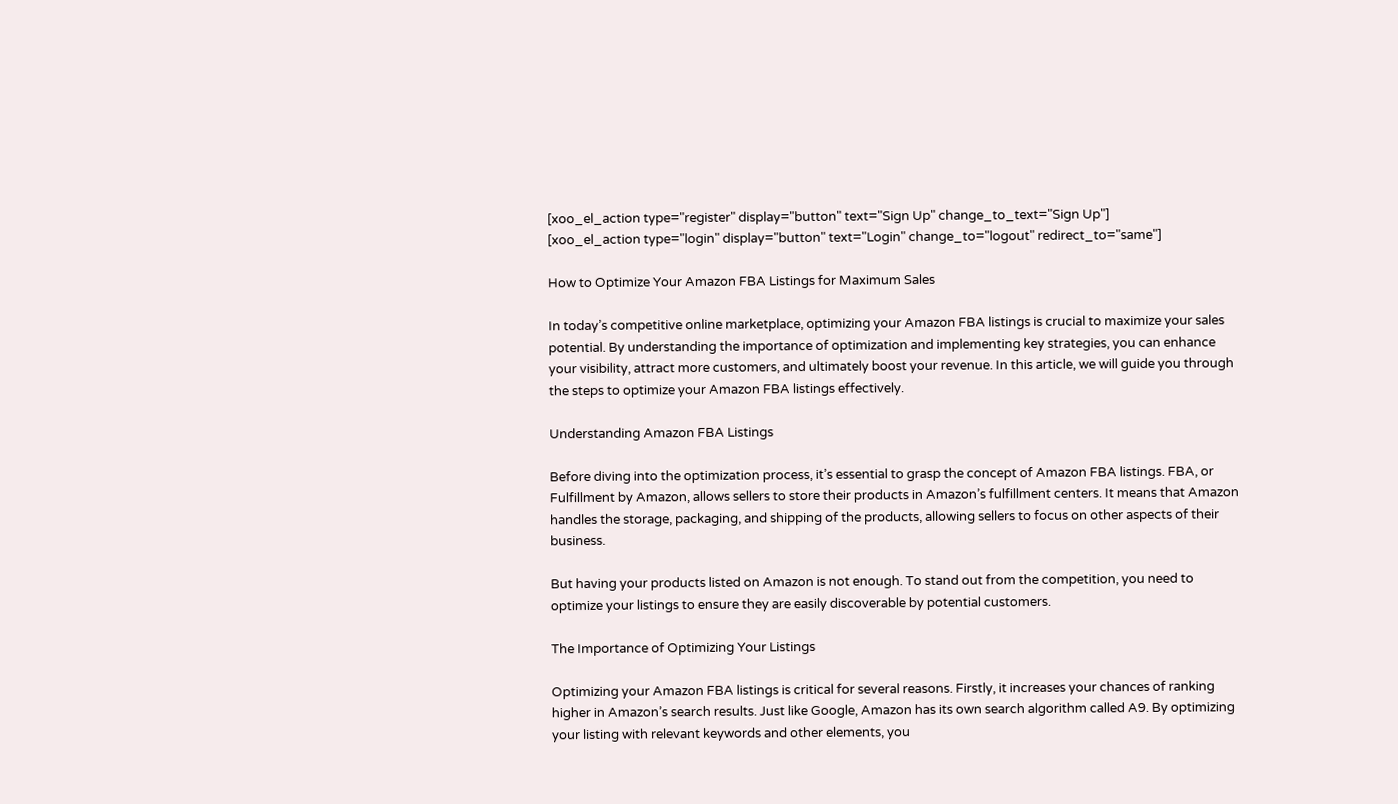[xoo_el_action type="register" display="button" text="Sign Up" change_to_text="Sign Up"]
[xoo_el_action type="login" display="button" text="Login" change_to="logout" redirect_to="same"]

How to Optimize Your Amazon FBA Listings for Maximum Sales

In today’s competitive online marketplace, optimizing your Amazon FBA listings is crucial to maximize your sales potential. By understanding the importance of optimization and implementing key strategies, you can enhance your visibility, attract more customers, and ultimately boost your revenue. In this article, we will guide you through the steps to optimize your Amazon FBA listings effectively.

Understanding Amazon FBA Listings

Before diving into the optimization process, it’s essential to grasp the concept of Amazon FBA listings. FBA, or Fulfillment by Amazon, allows sellers to store their products in Amazon’s fulfillment centers. It means that Amazon handles the storage, packaging, and shipping of the products, allowing sellers to focus on other aspects of their business.

But having your products listed on Amazon is not enough. To stand out from the competition, you need to optimize your listings to ensure they are easily discoverable by potential customers.

The Importance of Optimizing Your Listings

Optimizing your Amazon FBA listings is critical for several reasons. Firstly, it increases your chances of ranking higher in Amazon’s search results. Just like Google, Amazon has its own search algorithm called A9. By optimizing your listing with relevant keywords and other elements, you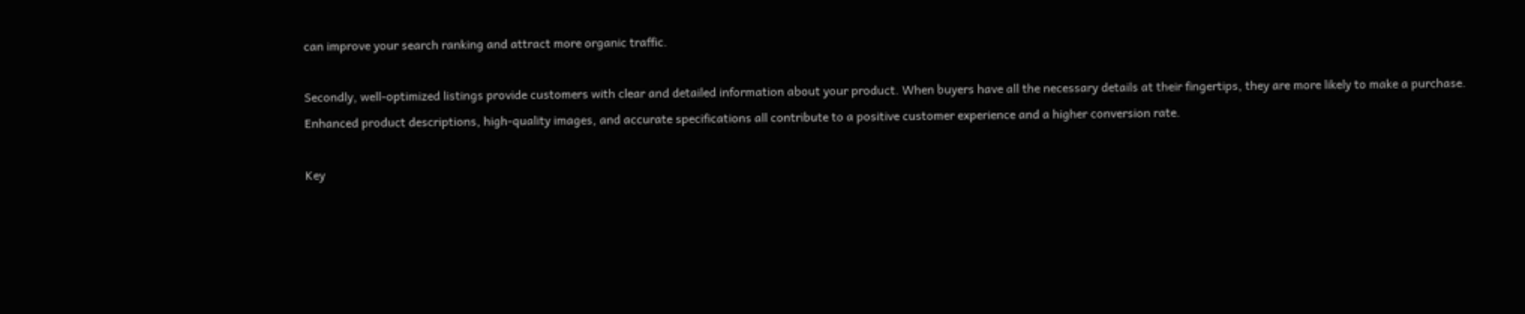can improve your search ranking and attract more organic traffic.

Secondly, well-optimized listings provide customers with clear and detailed information about your product. When buyers have all the necessary details at their fingertips, they are more likely to make a purchase. Enhanced product descriptions, high-quality images, and accurate specifications all contribute to a positive customer experience and a higher conversion rate.

Key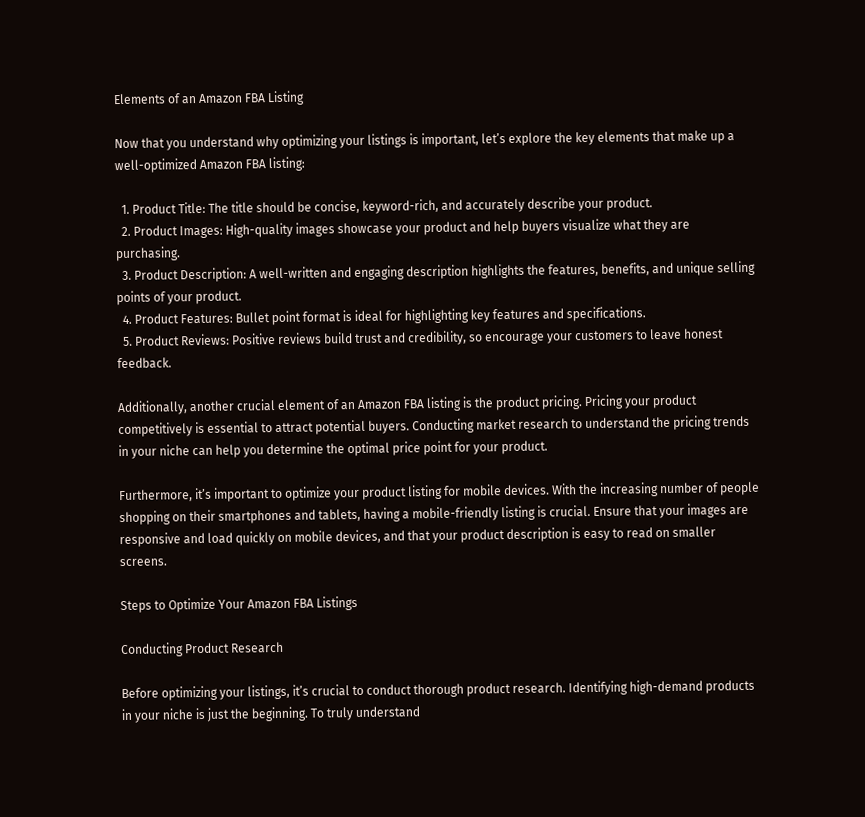Elements of an Amazon FBA Listing

Now that you understand why optimizing your listings is important, let’s explore the key elements that make up a well-optimized Amazon FBA listing:

  1. Product Title: The title should be concise, keyword-rich, and accurately describe your product.
  2. Product Images: High-quality images showcase your product and help buyers visualize what they are purchasing.
  3. Product Description: A well-written and engaging description highlights the features, benefits, and unique selling points of your product.
  4. Product Features: Bullet point format is ideal for highlighting key features and specifications.
  5. Product Reviews: Positive reviews build trust and credibility, so encourage your customers to leave honest feedback.

Additionally, another crucial element of an Amazon FBA listing is the product pricing. Pricing your product competitively is essential to attract potential buyers. Conducting market research to understand the pricing trends in your niche can help you determine the optimal price point for your product.

Furthermore, it’s important to optimize your product listing for mobile devices. With the increasing number of people shopping on their smartphones and tablets, having a mobile-friendly listing is crucial. Ensure that your images are responsive and load quickly on mobile devices, and that your product description is easy to read on smaller screens.

Steps to Optimize Your Amazon FBA Listings

Conducting Product Research

Before optimizing your listings, it’s crucial to conduct thorough product research. Identifying high-demand products in your niche is just the beginning. To truly understand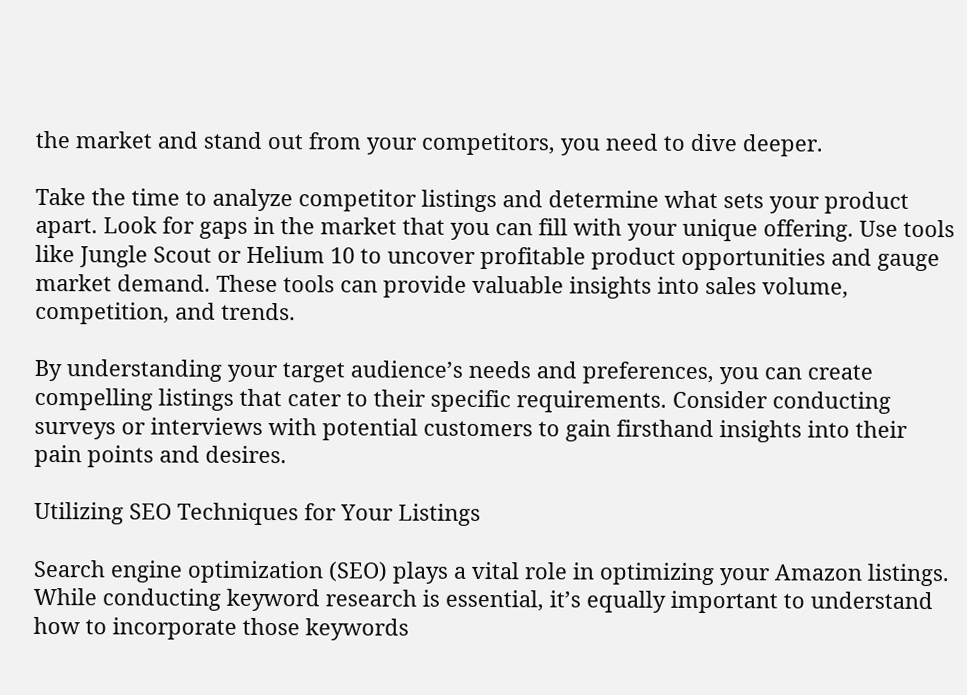the market and stand out from your competitors, you need to dive deeper.

Take the time to analyze competitor listings and determine what sets your product apart. Look for gaps in the market that you can fill with your unique offering. Use tools like Jungle Scout or Helium 10 to uncover profitable product opportunities and gauge market demand. These tools can provide valuable insights into sales volume, competition, and trends.

By understanding your target audience’s needs and preferences, you can create compelling listings that cater to their specific requirements. Consider conducting surveys or interviews with potential customers to gain firsthand insights into their pain points and desires.

Utilizing SEO Techniques for Your Listings

Search engine optimization (SEO) plays a vital role in optimizing your Amazon listings. While conducting keyword research is essential, it’s equally important to understand how to incorporate those keywords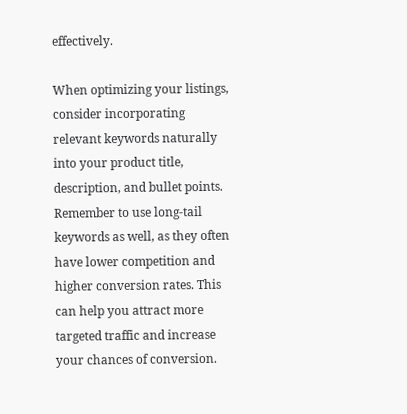effectively.

When optimizing your listings, consider incorporating relevant keywords naturally into your product title, description, and bullet points. Remember to use long-tail keywords as well, as they often have lower competition and higher conversion rates. This can help you attract more targeted traffic and increase your chances of conversion.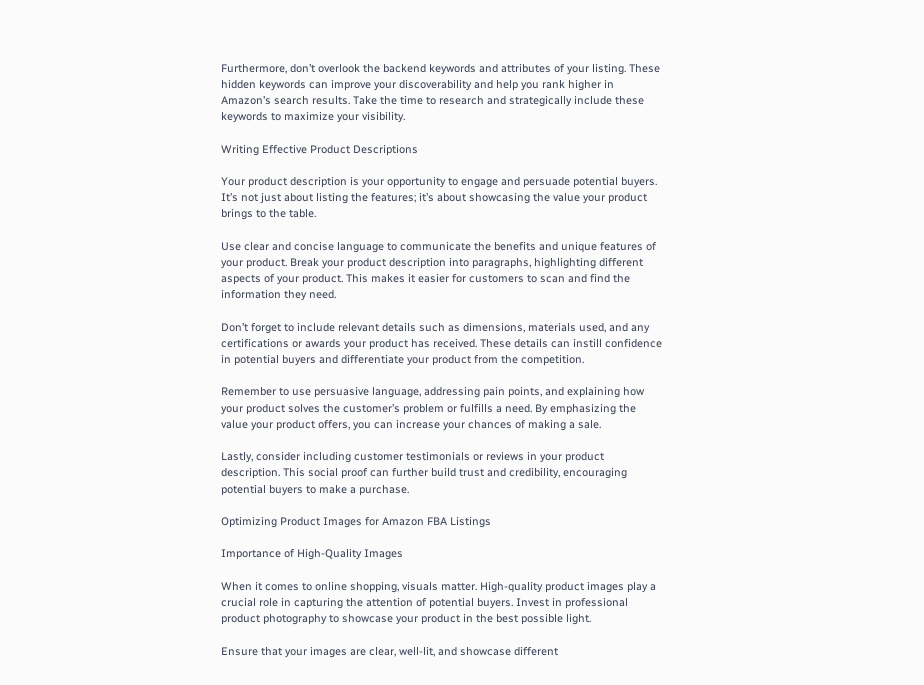Furthermore, don’t overlook the backend keywords and attributes of your listing. These hidden keywords can improve your discoverability and help you rank higher in Amazon’s search results. Take the time to research and strategically include these keywords to maximize your visibility.

Writing Effective Product Descriptions

Your product description is your opportunity to engage and persuade potential buyers. It’s not just about listing the features; it’s about showcasing the value your product brings to the table.

Use clear and concise language to communicate the benefits and unique features of your product. Break your product description into paragraphs, highlighting different aspects of your product. This makes it easier for customers to scan and find the information they need.

Don’t forget to include relevant details such as dimensions, materials used, and any certifications or awards your product has received. These details can instill confidence in potential buyers and differentiate your product from the competition.

Remember to use persuasive language, addressing pain points, and explaining how your product solves the customer’s problem or fulfills a need. By emphasizing the value your product offers, you can increase your chances of making a sale.

Lastly, consider including customer testimonials or reviews in your product description. This social proof can further build trust and credibility, encouraging potential buyers to make a purchase.

Optimizing Product Images for Amazon FBA Listings

Importance of High-Quality Images

When it comes to online shopping, visuals matter. High-quality product images play a crucial role in capturing the attention of potential buyers. Invest in professional product photography to showcase your product in the best possible light.

Ensure that your images are clear, well-lit, and showcase different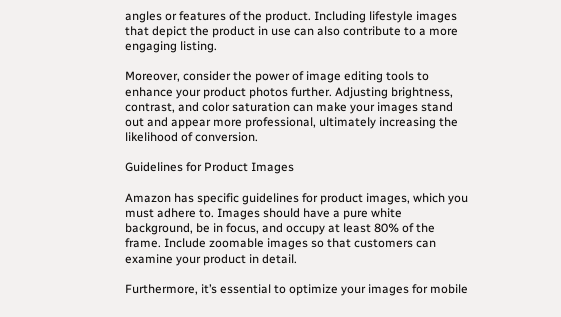angles or features of the product. Including lifestyle images that depict the product in use can also contribute to a more engaging listing.

Moreover, consider the power of image editing tools to enhance your product photos further. Adjusting brightness, contrast, and color saturation can make your images stand out and appear more professional, ultimately increasing the likelihood of conversion.

Guidelines for Product Images

Amazon has specific guidelines for product images, which you must adhere to. Images should have a pure white background, be in focus, and occupy at least 80% of the frame. Include zoomable images so that customers can examine your product in detail.

Furthermore, it’s essential to optimize your images for mobile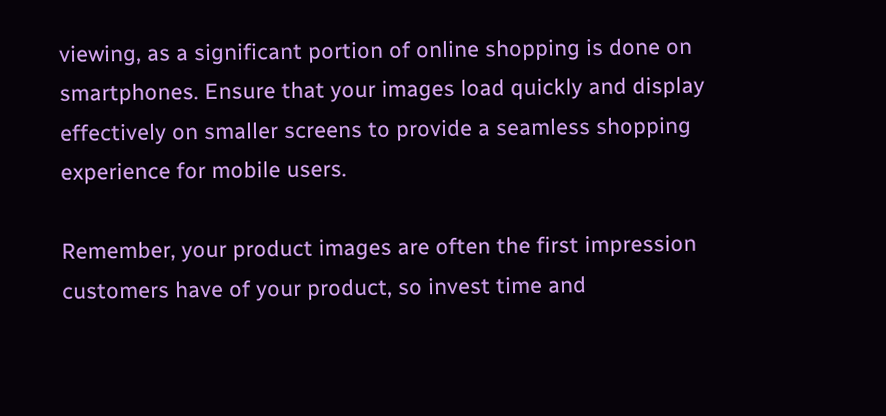viewing, as a significant portion of online shopping is done on smartphones. Ensure that your images load quickly and display effectively on smaller screens to provide a seamless shopping experience for mobile users.

Remember, your product images are often the first impression customers have of your product, so invest time and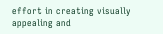effort in creating visually appealing and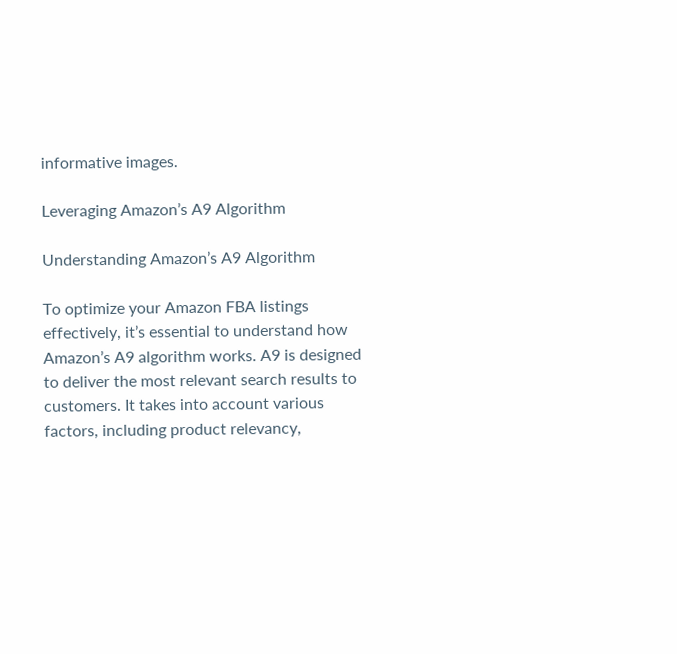informative images.

Leveraging Amazon’s A9 Algorithm

Understanding Amazon’s A9 Algorithm

To optimize your Amazon FBA listings effectively, it’s essential to understand how Amazon’s A9 algorithm works. A9 is designed to deliver the most relevant search results to customers. It takes into account various factors, including product relevancy,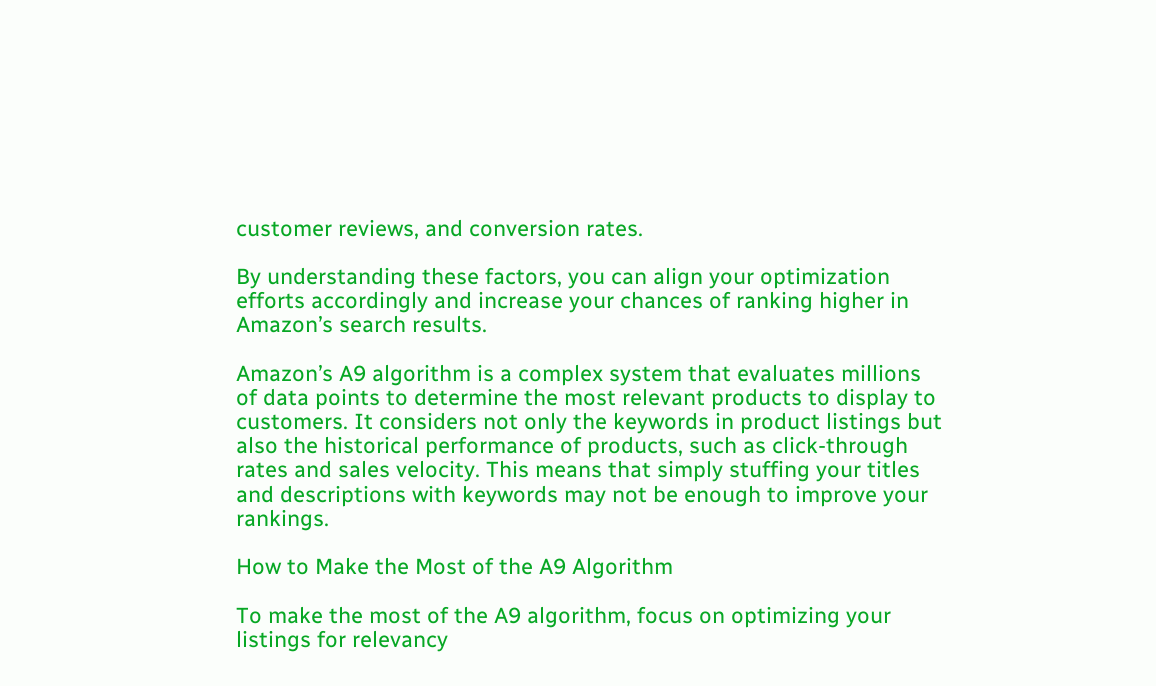customer reviews, and conversion rates.

By understanding these factors, you can align your optimization efforts accordingly and increase your chances of ranking higher in Amazon’s search results.

Amazon’s A9 algorithm is a complex system that evaluates millions of data points to determine the most relevant products to display to customers. It considers not only the keywords in product listings but also the historical performance of products, such as click-through rates and sales velocity. This means that simply stuffing your titles and descriptions with keywords may not be enough to improve your rankings.

How to Make the Most of the A9 Algorithm

To make the most of the A9 algorithm, focus on optimizing your listings for relevancy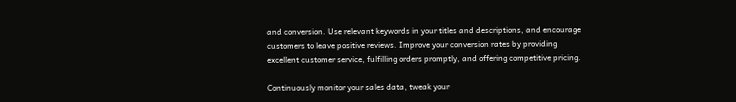and conversion. Use relevant keywords in your titles and descriptions, and encourage customers to leave positive reviews. Improve your conversion rates by providing excellent customer service, fulfilling orders promptly, and offering competitive pricing.

Continuously monitor your sales data, tweak your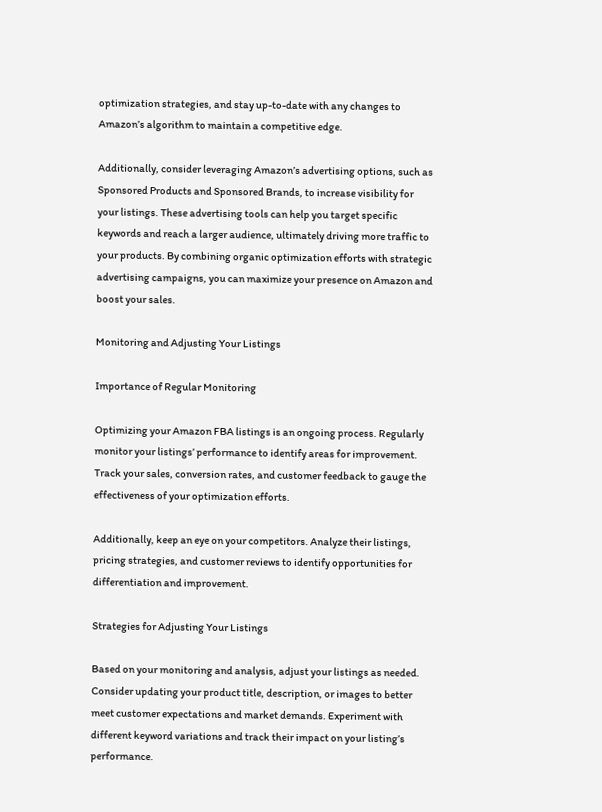optimization strategies, and stay up-to-date with any changes to Amazon’s algorithm to maintain a competitive edge.

Additionally, consider leveraging Amazon’s advertising options, such as Sponsored Products and Sponsored Brands, to increase visibility for your listings. These advertising tools can help you target specific keywords and reach a larger audience, ultimately driving more traffic to your products. By combining organic optimization efforts with strategic advertising campaigns, you can maximize your presence on Amazon and boost your sales.

Monitoring and Adjusting Your Listings

Importance of Regular Monitoring

Optimizing your Amazon FBA listings is an ongoing process. Regularly monitor your listings’ performance to identify areas for improvement. Track your sales, conversion rates, and customer feedback to gauge the effectiveness of your optimization efforts.

Additionally, keep an eye on your competitors. Analyze their listings, pricing strategies, and customer reviews to identify opportunities for differentiation and improvement.

Strategies for Adjusting Your Listings

Based on your monitoring and analysis, adjust your listings as needed. Consider updating your product title, description, or images to better meet customer expectations and market demands. Experiment with different keyword variations and track their impact on your listing’s performance.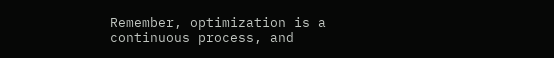Remember, optimization is a continuous process, and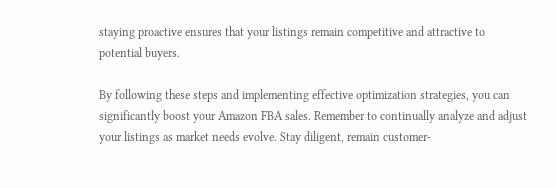staying proactive ensures that your listings remain competitive and attractive to potential buyers.

By following these steps and implementing effective optimization strategies, you can significantly boost your Amazon FBA sales. Remember to continually analyze and adjust your listings as market needs evolve. Stay diligent, remain customer-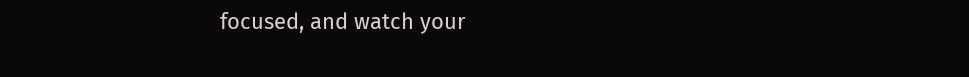focused, and watch your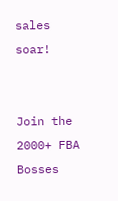sales soar!


Join the 2000+ FBA Bosses